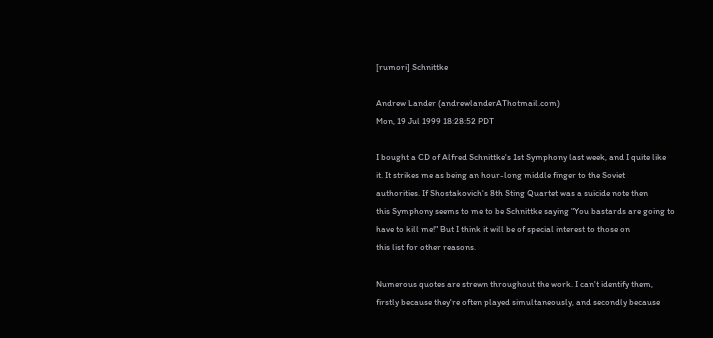[rumori] Schnittke

Andrew Lander (andrewlanderAThotmail.com)
Mon, 19 Jul 1999 18:28:52 PDT

I bought a CD of Alfred Schnittke's 1st Symphony last week, and I quite like
it. It strikes me as being an hour-long middle finger to the Soviet
authorities. If Shostakovich's 8th Sting Quartet was a suicide note then
this Symphony seems to me to be Schnittke saying "You bastards are going to
have to kill me!" But I think it will be of special interest to those on
this list for other reasons.

Numerous quotes are strewn throughout the work. I can't identify them,
firstly because they're often played simultaneously, and secondly because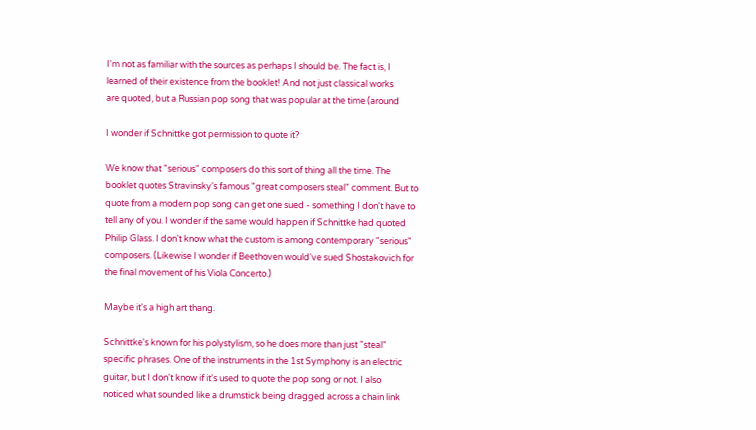I'm not as familiar with the sources as perhaps I should be. The fact is, I
learned of their existence from the booklet! And not just classical works
are quoted, but a Russian pop song that was popular at the time (around

I wonder if Schnittke got permission to quote it?

We know that "serious" composers do this sort of thing all the time. The
booklet quotes Stravinsky's famous "great composers steal" comment. But to
quote from a modern pop song can get one sued - something I don't have to
tell any of you. I wonder if the same would happen if Schnittke had quoted
Philip Glass. I don't know what the custom is among contemporary "serious"
composers. (Likewise I wonder if Beethoven would've sued Shostakovich for
the final movement of his Viola Concerto.)

Maybe it's a high art thang.

Schnittke's known for his polystylism, so he does more than just "steal"
specific phrases. One of the instruments in the 1st Symphony is an electric
guitar, but I don't know if it's used to quote the pop song or not. I also
noticed what sounded like a drumstick being dragged across a chain link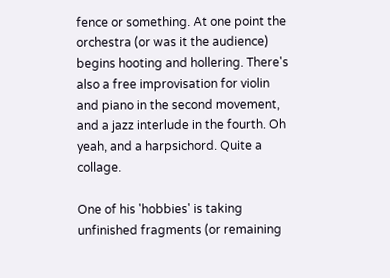fence or something. At one point the orchestra (or was it the audience)
begins hooting and hollering. There's also a free improvisation for violin
and piano in the second movement, and a jazz interlude in the fourth. Oh
yeah, and a harpsichord. Quite a collage.

One of his 'hobbies' is taking unfinished fragments (or remaining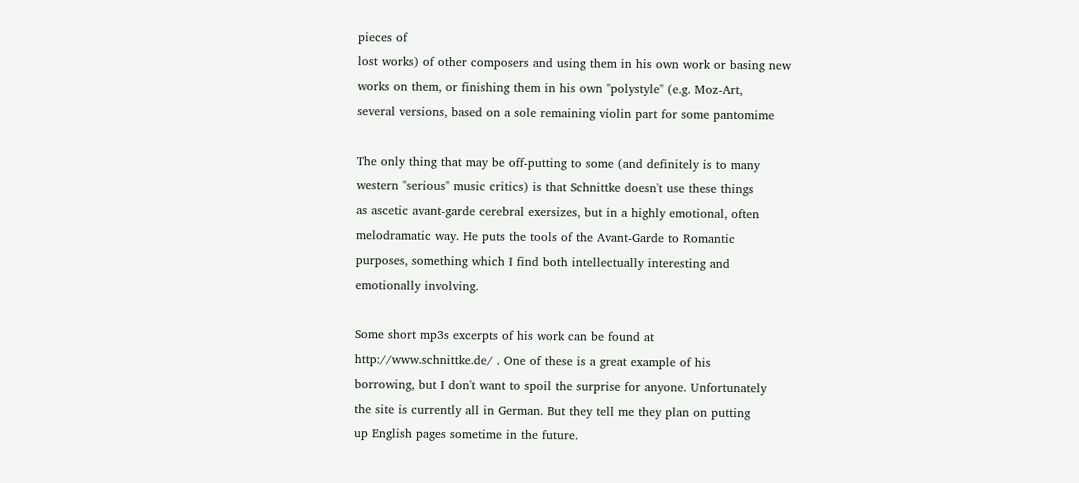pieces of
lost works) of other composers and using them in his own work or basing new
works on them, or finishing them in his own "polystyle" (e.g. Moz-Art,
several versions, based on a sole remaining violin part for some pantomime

The only thing that may be off-putting to some (and definitely is to many
western "serious" music critics) is that Schnittke doesn't use these things
as ascetic avant-garde cerebral exersizes, but in a highly emotional, often
melodramatic way. He puts the tools of the Avant-Garde to Romantic
purposes, something which I find both intellectually interesting and
emotionally involving.

Some short mp3s excerpts of his work can be found at
http://www.schnittke.de/ . One of these is a great example of his
borrowing, but I don't want to spoil the surprise for anyone. Unfortunately
the site is currently all in German. But they tell me they plan on putting
up English pages sometime in the future.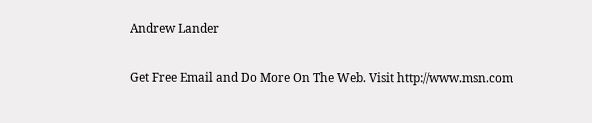Andrew Lander

Get Free Email and Do More On The Web. Visit http://www.msn.com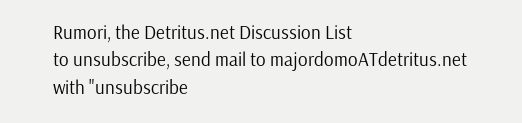Rumori, the Detritus.net Discussion List
to unsubscribe, send mail to majordomoATdetritus.net
with "unsubscribe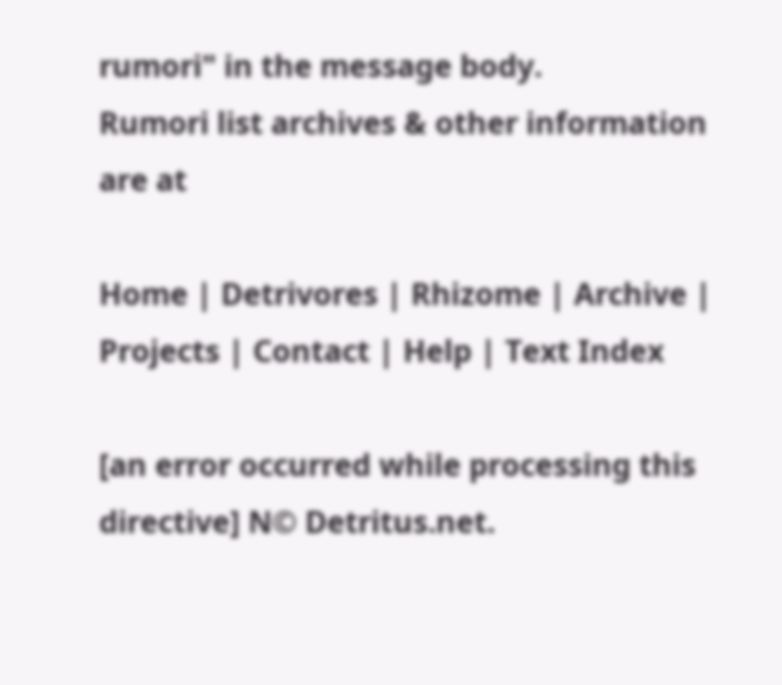rumori" in the message body.
Rumori list archives & other information are at

Home | Detrivores | Rhizome | Archive | Projects | Contact | Help | Text Index

[an error occurred while processing this directive] N© Detritus.net.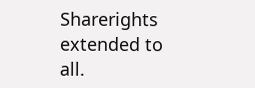Sharerights extended to all.